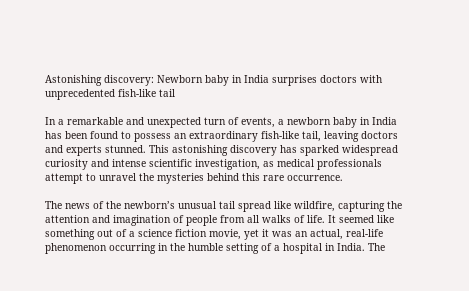Astonishing discovery: Newborn baby in India surprises doctors with unprecedented fish-like tail

In a remarkable and unexpected turn of events, a newborn baby in India has been found to possess an extraordinary fish-like tail, leaving doctors and experts stunned. This astonishing discovery has sparked widespread curiosity and intense scientific investigation, as medical professionals attempt to unravel the mysteries behind this rare occurrence.

The news of the newborn’s unusual tail spread like wildfire, capturing the attention and imagination of people from all walks of life. It seemed like something out of a science fiction movie, yet it was an actual, real-life phenomenon occurring in the humble setting of a hospital in India. The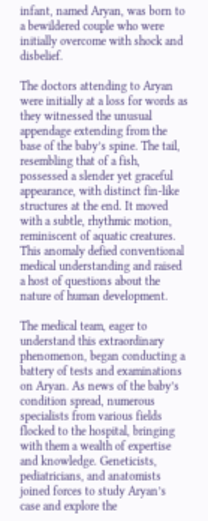infant, named Aryan, was born to a bewildered couple who were initially overcome with shock and disbelief.

The doctors attending to Aryan were initially at a loss for words as they witnessed the unusual appendage extending from the base of the baby’s spine. The tail, resembling that of a fish, possessed a slender yet graceful appearance, with distinct fin-like structures at the end. It moved with a subtle, rhythmic motion, reminiscent of aquatic creatures. This anomaly defied conventional medical understanding and raised a host of questions about the nature of human development.

The medical team, eager to understand this extraordinary phenomenon, began conducting a battery of tests and examinations on Aryan. As news of the baby’s condition spread, numerous specialists from various fields flocked to the hospital, bringing with them a wealth of expertise and knowledge. Geneticists, pediatricians, and anatomists joined forces to study Aryan’s case and explore the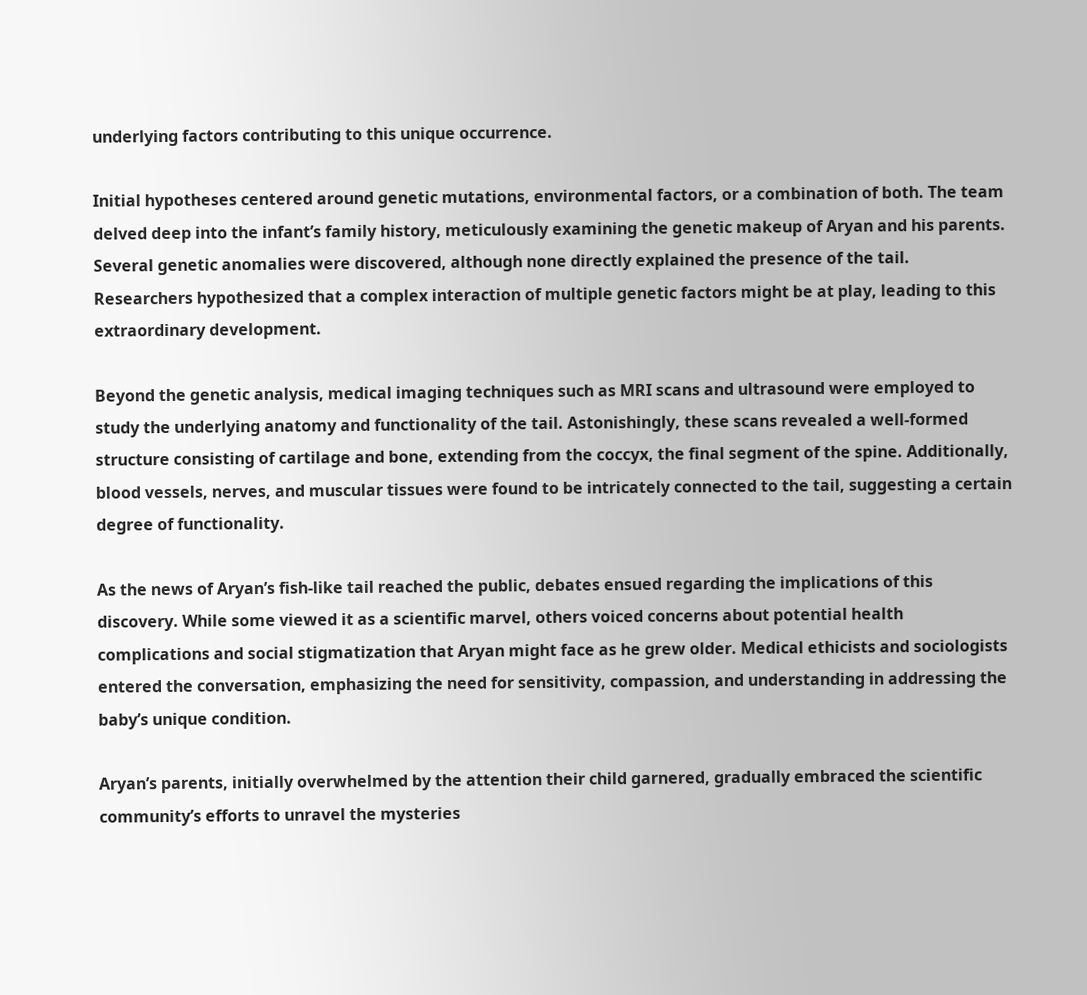underlying factors contributing to this unique occurrence.

Initial hypotheses centered around genetic mutations, environmental factors, or a combination of both. The team delved deep into the infant’s family history, meticulously examining the genetic makeup of Aryan and his parents. Several genetic anomalies were discovered, although none directly explained the presence of the tail. Researchers hypothesized that a complex interaction of multiple genetic factors might be at play, leading to this extraordinary development.

Beyond the genetic analysis, medical imaging techniques such as MRI scans and ultrasound were employed to study the underlying anatomy and functionality of the tail. Astonishingly, these scans revealed a well-formed structure consisting of cartilage and bone, extending from the coccyx, the final segment of the spine. Additionally, blood vessels, nerves, and muscular tissues were found to be intricately connected to the tail, suggesting a certain degree of functionality.

As the news of Aryan’s fish-like tail reached the public, debates ensued regarding the implications of this discovery. While some viewed it as a scientific marvel, others voiced concerns about potential health complications and social stigmatization that Aryan might face as he grew older. Medical ethicists and sociologists entered the conversation, emphasizing the need for sensitivity, compassion, and understanding in addressing the baby’s unique condition.

Aryan’s parents, initially overwhelmed by the attention their child garnered, gradually embraced the scientific community’s efforts to unravel the mysteries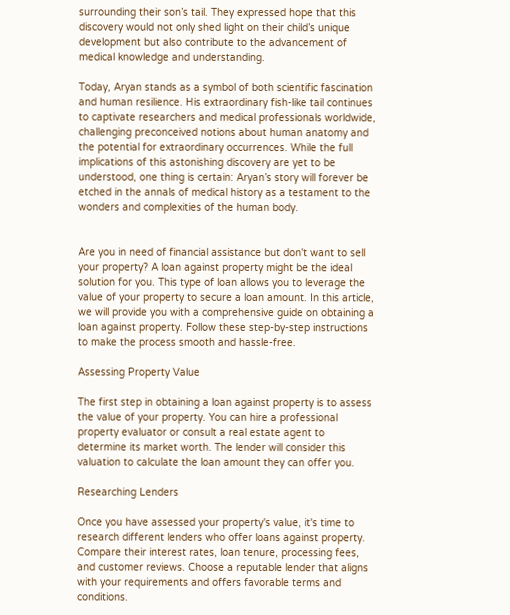surrounding their son’s tail. They expressed hope that this discovery would not only shed light on their child’s unique development but also contribute to the advancement of medical knowledge and understanding.

Today, Aryan stands as a symbol of both scientific fascination and human resilience. His extraordinary fish-like tail continues to captivate researchers and medical professionals worldwide, challenging preconceived notions about human anatomy and the potential for extraordinary occurrences. While the full implications of this astonishing discovery are yet to be understood, one thing is certain: Aryan’s story will forever be etched in the annals of medical history as a testament to the wonders and complexities of the human body.


Are you in need of financial assistance but don't want to sell your property? A loan against property might be the ideal solution for you. This type of loan allows you to leverage the value of your property to secure a loan amount. In this article, we will provide you with a comprehensive guide on obtaining a loan against property. Follow these step-by-step instructions to make the process smooth and hassle-free.

Assessing Property Value

The first step in obtaining a loan against property is to assess the value of your property. You can hire a professional property evaluator or consult a real estate agent to determine its market worth. The lender will consider this valuation to calculate the loan amount they can offer you.

Researching Lenders

Once you have assessed your property's value, it's time to research different lenders who offer loans against property. Compare their interest rates, loan tenure, processing fees, and customer reviews. Choose a reputable lender that aligns with your requirements and offers favorable terms and conditions.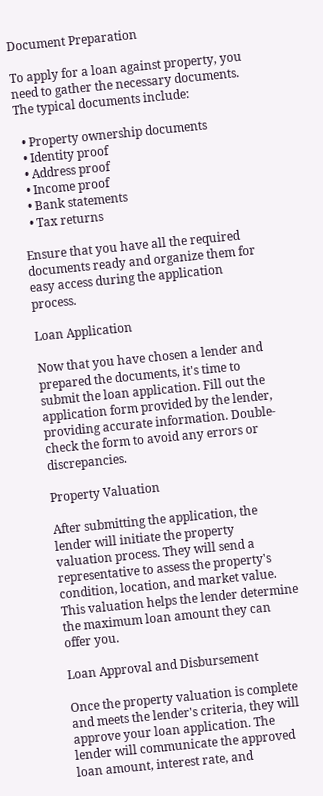Document Preparation

To apply for a loan against property, you need to gather the necessary documents. The typical documents include:

  • Property ownership documents
  • Identity proof
  • Address proof
  • Income proof
  • Bank statements
  • Tax returns

Ensure that you have all the required documents ready and organize them for easy access during the application process.

Loan Application

Now that you have chosen a lender and prepared the documents, it's time to submit the loan application. Fill out the application form provided by the lender, providing accurate information. Double-check the form to avoid any errors or discrepancies.

Property Valuation

After submitting the application, the lender will initiate the property valuation process. They will send a representative to assess the property's condition, location, and market value. This valuation helps the lender determine the maximum loan amount they can offer you.

Loan Approval and Disbursement

Once the property valuation is complete and meets the lender's criteria, they will approve your loan application. The lender will communicate the approved loan amount, interest rate, and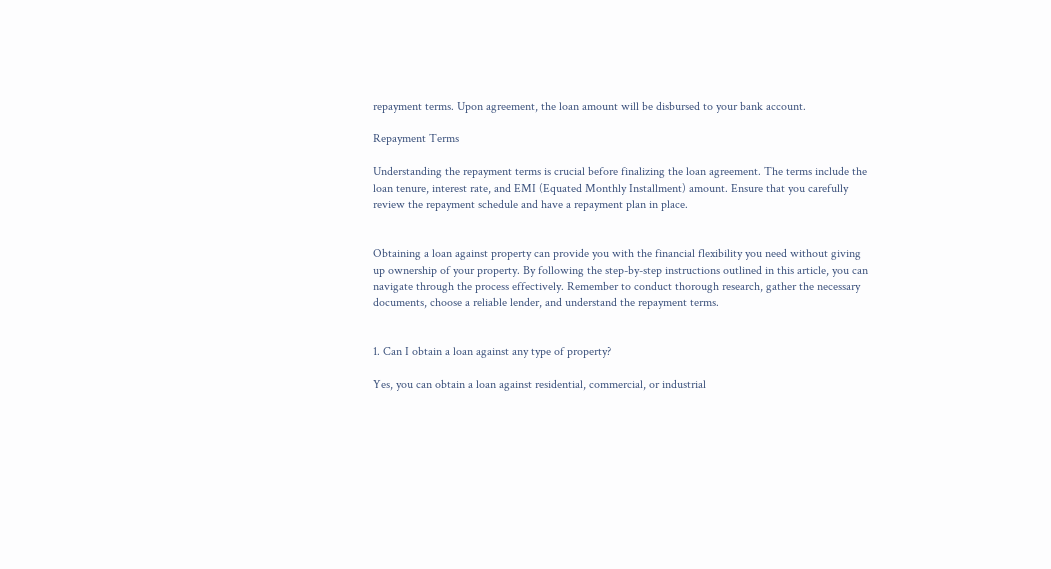repayment terms. Upon agreement, the loan amount will be disbursed to your bank account.

Repayment Terms

Understanding the repayment terms is crucial before finalizing the loan agreement. The terms include the loan tenure, interest rate, and EMI (Equated Monthly Installment) amount. Ensure that you carefully review the repayment schedule and have a repayment plan in place.


Obtaining a loan against property can provide you with the financial flexibility you need without giving up ownership of your property. By following the step-by-step instructions outlined in this article, you can navigate through the process effectively. Remember to conduct thorough research, gather the necessary documents, choose a reliable lender, and understand the repayment terms.


1. Can I obtain a loan against any type of property?

Yes, you can obtain a loan against residential, commercial, or industrial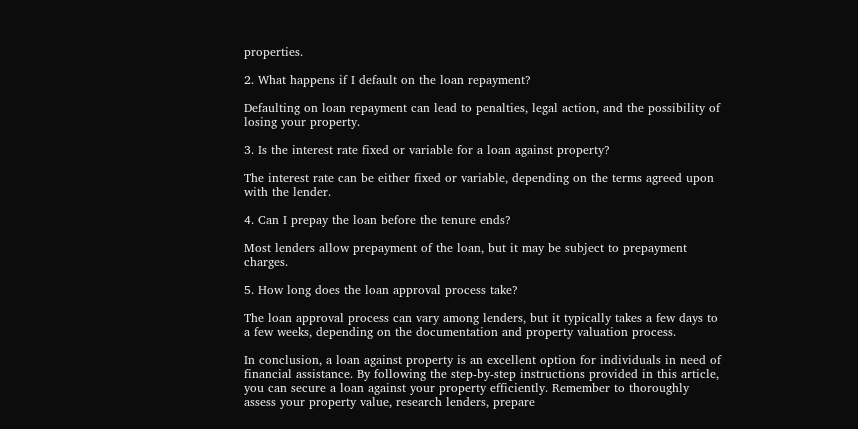properties.

2. What happens if I default on the loan repayment?

Defaulting on loan repayment can lead to penalties, legal action, and the possibility of losing your property.

3. Is the interest rate fixed or variable for a loan against property?

The interest rate can be either fixed or variable, depending on the terms agreed upon with the lender.

4. Can I prepay the loan before the tenure ends?

Most lenders allow prepayment of the loan, but it may be subject to prepayment charges.

5. How long does the loan approval process take?

The loan approval process can vary among lenders, but it typically takes a few days to a few weeks, depending on the documentation and property valuation process.

In conclusion, a loan against property is an excellent option for individuals in need of financial assistance. By following the step-by-step instructions provided in this article, you can secure a loan against your property efficiently. Remember to thoroughly assess your property value, research lenders, prepare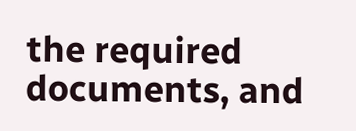the required documents, and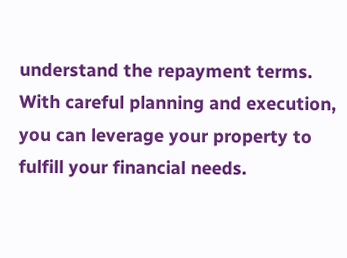understand the repayment terms. With careful planning and execution, you can leverage your property to fulfill your financial needs.